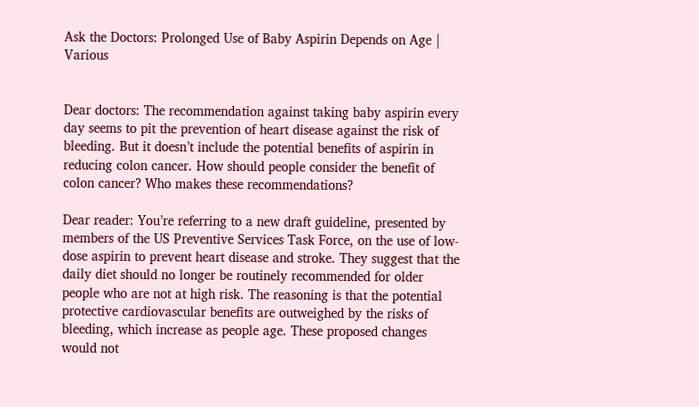Ask the Doctors: Prolonged Use of Baby Aspirin Depends on Age | Various


Dear doctors: The recommendation against taking baby aspirin every day seems to pit the prevention of heart disease against the risk of bleeding. But it doesn’t include the potential benefits of aspirin in reducing colon cancer. How should people consider the benefit of colon cancer? Who makes these recommendations?

Dear reader: You’re referring to a new draft guideline, presented by members of the US Preventive Services Task Force, on the use of low-dose aspirin to prevent heart disease and stroke. They suggest that the daily diet should no longer be routinely recommended for older people who are not at high risk. The reasoning is that the potential protective cardiovascular benefits are outweighed by the risks of bleeding, which increase as people age. These proposed changes would not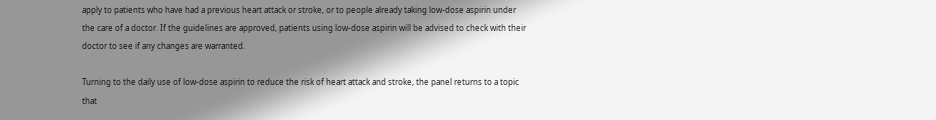apply to patients who have had a previous heart attack or stroke, or to people already taking low-dose aspirin under the care of a doctor. If the guidelines are approved, patients using low-dose aspirin will be advised to check with their doctor to see if any changes are warranted.

Turning to the daily use of low-dose aspirin to reduce the risk of heart attack and stroke, the panel returns to a topic that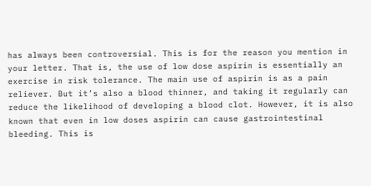has always been controversial. This is for the reason you mention in your letter. That is, the use of low dose aspirin is essentially an exercise in risk tolerance. The main use of aspirin is as a pain reliever. But it’s also a blood thinner, and taking it regularly can reduce the likelihood of developing a blood clot. However, it is also known that even in low doses aspirin can cause gastrointestinal bleeding. This is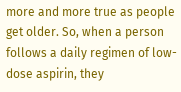more and more true as people get older. So, when a person follows a daily regimen of low-dose aspirin, they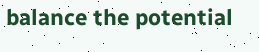balance the potential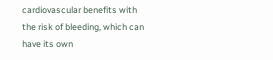cardiovascular benefits with the risk of bleeding, which can have its own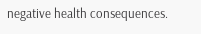negative health consequences.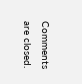Comments are closed.